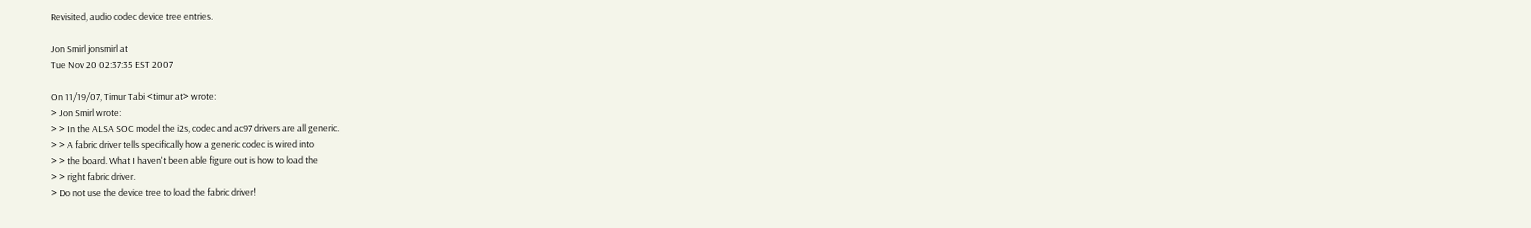Revisited, audio codec device tree entries.

Jon Smirl jonsmirl at
Tue Nov 20 02:37:35 EST 2007

On 11/19/07, Timur Tabi <timur at> wrote:
> Jon Smirl wrote:
> > In the ALSA SOC model the i2s, codec and ac97 drivers are all generic.
> > A fabric driver tells specifically how a generic codec is wired into
> > the board. What I haven't been able figure out is how to load the
> > right fabric driver.
> Do not use the device tree to load the fabric driver!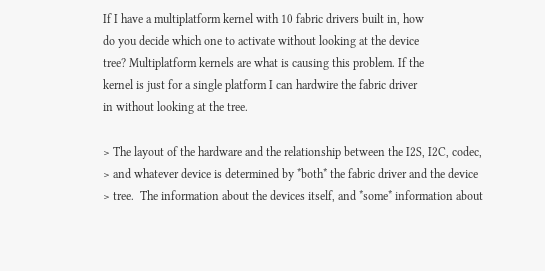If I have a multiplatform kernel with 10 fabric drivers built in, how
do you decide which one to activate without looking at the device
tree? Multiplatform kernels are what is causing this problem. If the
kernel is just for a single platform I can hardwire the fabric driver
in without looking at the tree.

> The layout of the hardware and the relationship between the I2S, I2C, codec,
> and whatever device is determined by *both* the fabric driver and the device
> tree.  The information about the devices itself, and *some* information about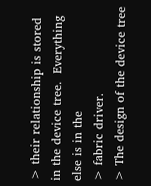> their relationship is stored in the device tree.  Everything else is in the
> fabric driver.
> The design of the device tree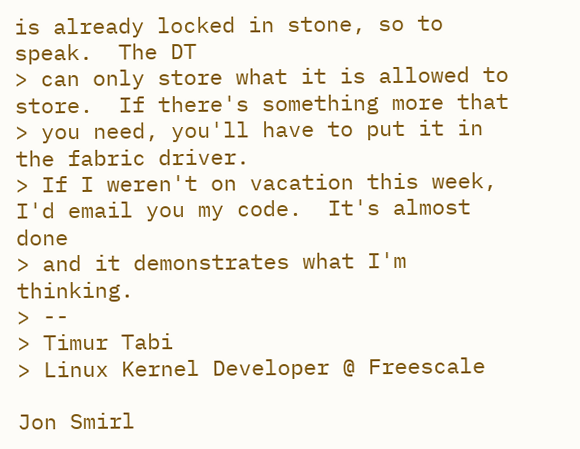is already locked in stone, so to speak.  The DT
> can only store what it is allowed to store.  If there's something more that
> you need, you'll have to put it in the fabric driver.
> If I weren't on vacation this week, I'd email you my code.  It's almost done
> and it demonstrates what I'm thinking.
> --
> Timur Tabi
> Linux Kernel Developer @ Freescale

Jon Smirl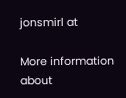jonsmirl at

More information about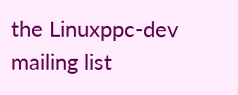the Linuxppc-dev mailing list